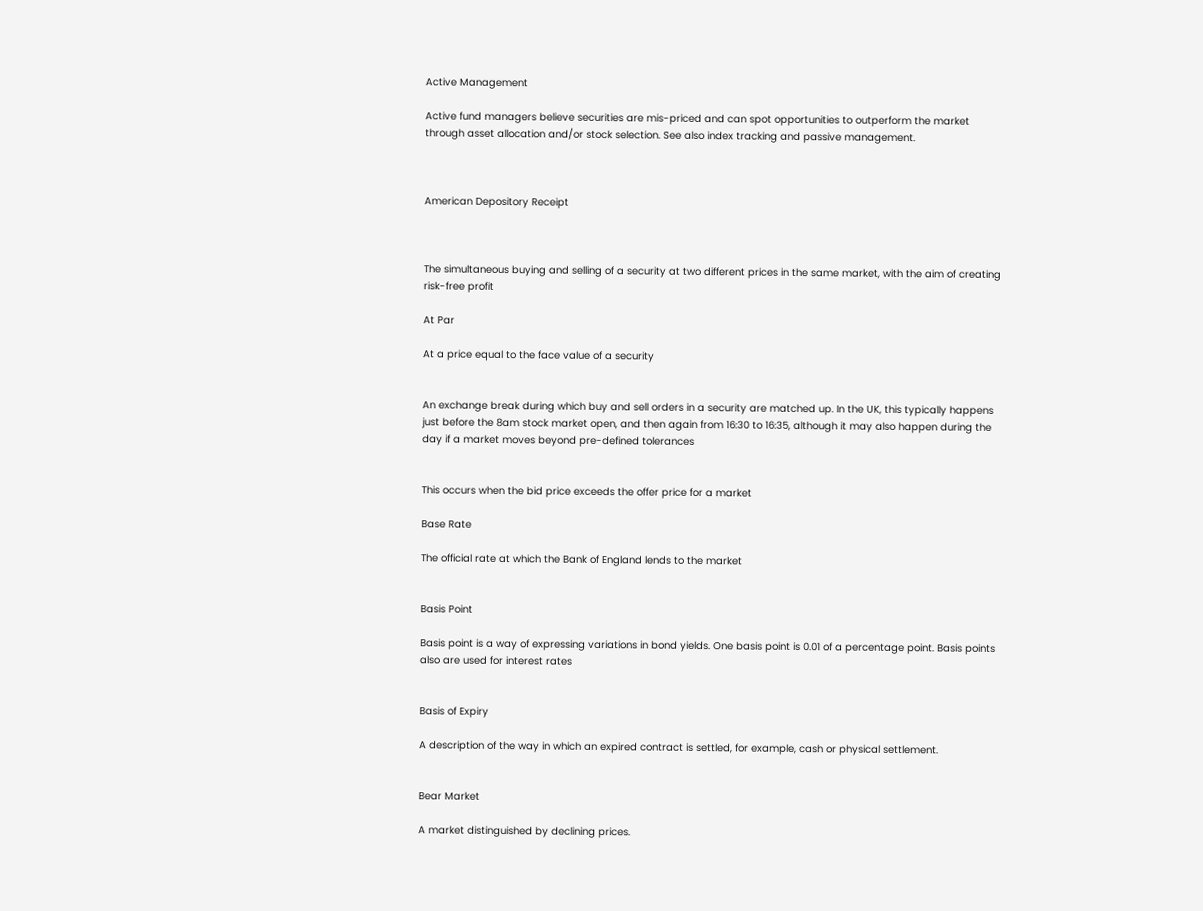Active Management

Active fund managers believe securities are mis-priced and can spot opportunities to outperform the market through asset allocation and/or stock selection. See also index tracking and passive management.



American Depository Receipt



The simultaneous buying and selling of a security at two different prices in the same market, with the aim of creating risk-free profit

At Par

At a price equal to the face value of a security


An exchange break during which buy and sell orders in a security are matched up. In the UK, this typically happens just before the 8am stock market open, and then again from 16:30 to 16:35, although it may also happen during the day if a market moves beyond pre-defined tolerances


This occurs when the bid price exceeds the offer price for a market

Base Rate

The official rate at which the Bank of England lends to the market


Basis Point

Basis point is a way of expressing variations in bond yields. One basis point is 0.01 of a percentage point. Basis points also are used for interest rates


Basis of Expiry

A description of the way in which an expired contract is settled, for example, cash or physical settlement.


Bear Market

A market distinguished by declining prices.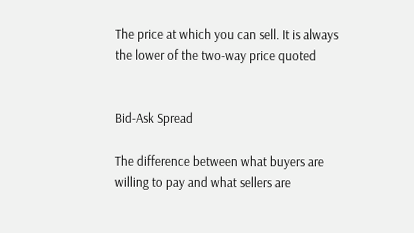The price at which you can sell. It is always the lower of the two-way price quoted


Bid-Ask Spread

The difference between what buyers are willing to pay and what sellers are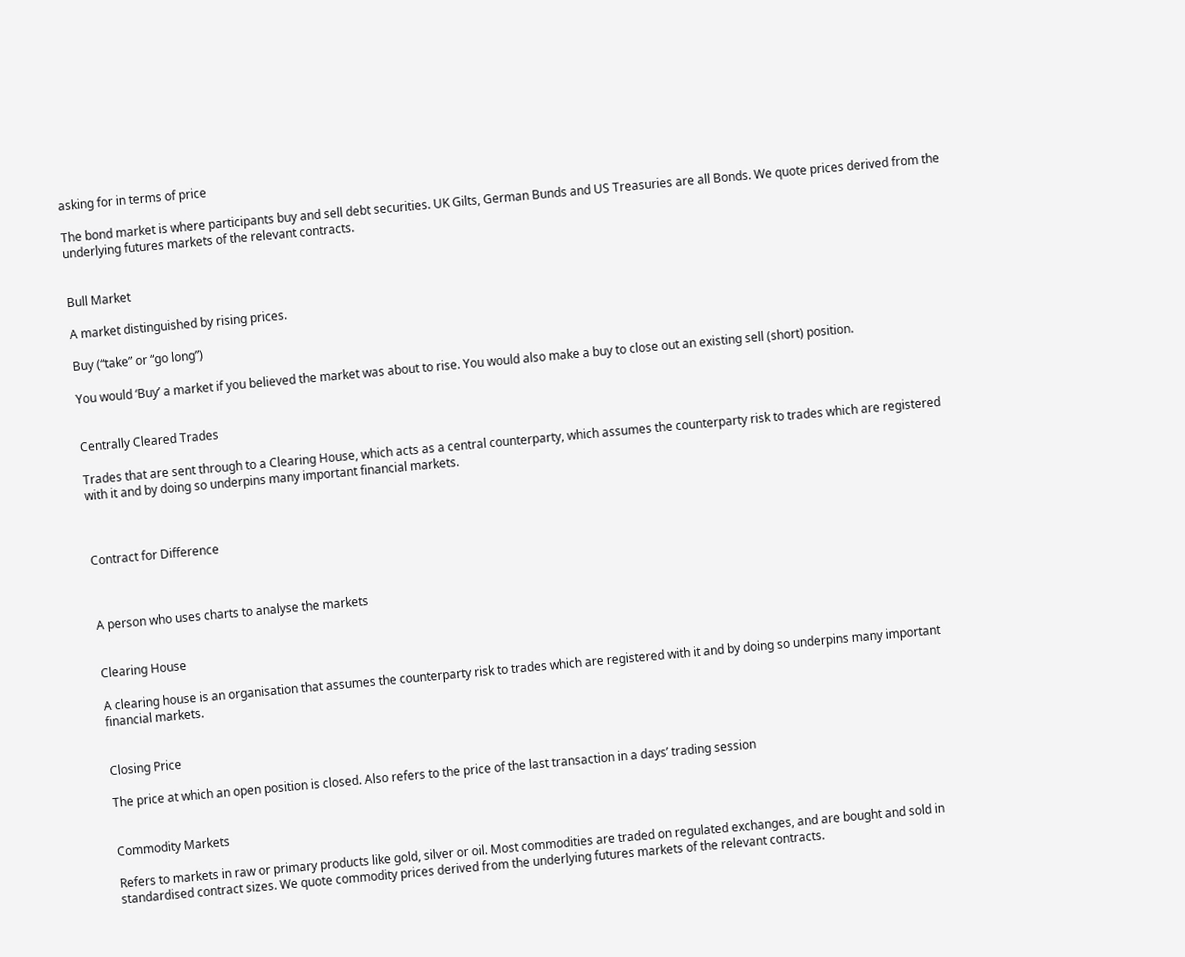asking for in terms of price

The bond market is where participants buy and sell debt securities. UK Gilts, German Bunds and US Treasuries are all Bonds. We quote prices derived from the underlying futures markets of the relevant contracts.


Bull Market

A market distinguished by rising prices.

Buy (“take” or “go long”)

You would ‘Buy’ a market if you believed the market was about to rise. You would also make a buy to close out an existing sell (short) position.


Centrally Cleared Trades

Trades that are sent through to a Clearing House, which acts as a central counterparty, which assumes the counterparty risk to trades which are registered with it and by doing so underpins many important financial markets.



Contract for Difference



A person who uses charts to analyse the markets


Clearing House

A clearing house is an organisation that assumes the counterparty risk to trades which are registered with it and by doing so underpins many important financial markets.


Closing Price

The price at which an open position is closed. Also refers to the price of the last transaction in a days’ trading session


Commodity Markets

Refers to markets in raw or primary products like gold, silver or oil. Most commodities are traded on regulated exchanges, and are bought and sold in standardised contract sizes. We quote commodity prices derived from the underlying futures markets of the relevant contracts.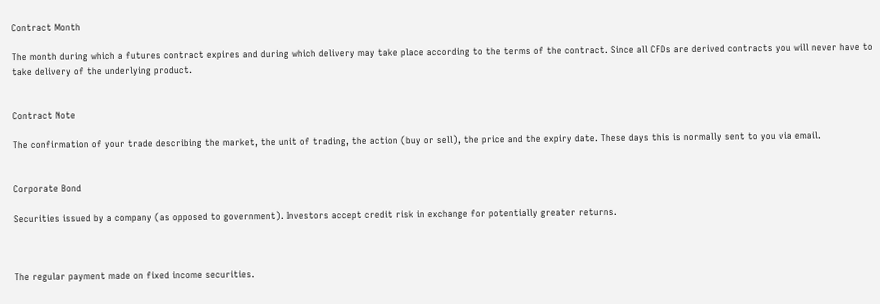Contract Month

The month during which a futures contract expires and during which delivery may take place according to the terms of the contract. Since all CFDs are derived contracts you will never have to take delivery of the underlying product.


Contract Note

The confirmation of your trade describing the market, the unit of trading, the action (buy or sell), the price and the expiry date. These days this is normally sent to you via email.


Corporate Bond

Securities issued by a company (as opposed to government). Investors accept credit risk in exchange for potentially greater returns.



The regular payment made on fixed income securities.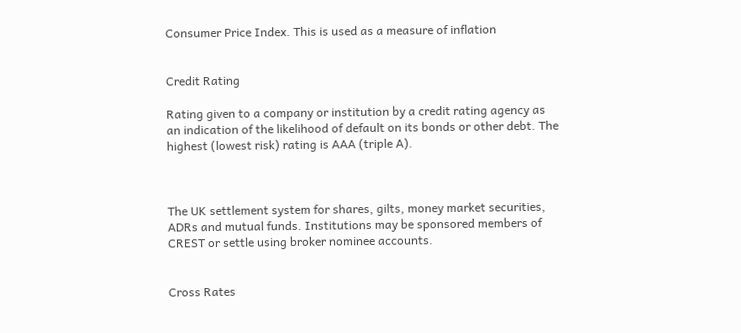Consumer Price Index. This is used as a measure of inflation


Credit Rating

Rating given to a company or institution by a credit rating agency as an indication of the likelihood of default on its bonds or other debt. The highest (lowest risk) rating is AAA (triple A).



The UK settlement system for shares, gilts, money market securities, ADRs and mutual funds. Institutions may be sponsored members of CREST or settle using broker nominee accounts.


Cross Rates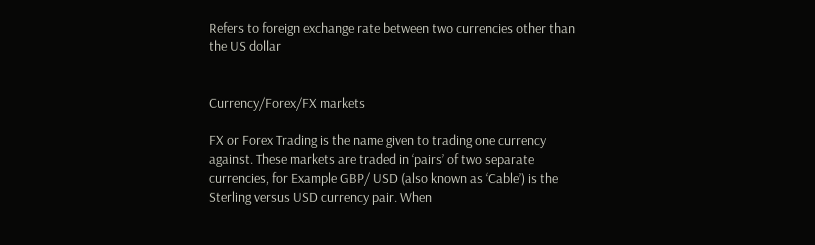Refers to foreign exchange rate between two currencies other than the US dollar


Currency/Forex/FX markets

FX or Forex Trading is the name given to trading one currency against. These markets are traded in ‘pairs’ of two separate currencies, for Example GBP/ USD (also known as ‘Cable’) is the Sterling versus USD currency pair. When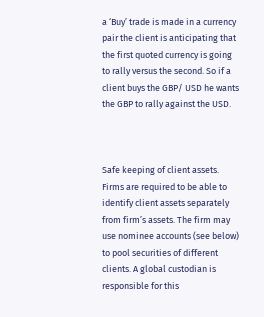a ‘Buy’ trade is made in a currency pair the client is anticipating that the first quoted currency is going to rally versus the second. So if a client buys the GBP/ USD he wants the GBP to rally against the USD.



Safe keeping of client assets. Firms are required to be able to identify client assets separately from firm’s assets. The firm may use nominee accounts (see below) to pool securities of different clients. A global custodian is responsible for this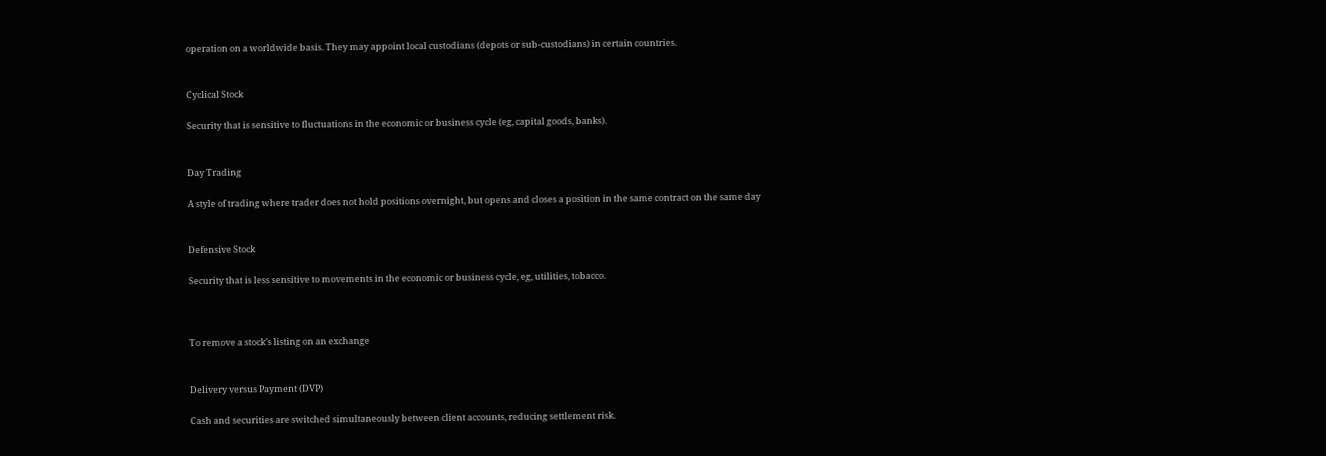operation on a worldwide basis. They may appoint local custodians (depots or sub-custodians) in certain countries.


Cyclical Stock

Security that is sensitive to fluctuations in the economic or business cycle (eg, capital goods, banks).


Day Trading

A style of trading where trader does not hold positions overnight, but opens and closes a position in the same contract on the same day


Defensive Stock

Security that is less sensitive to movements in the economic or business cycle, eg, utilities, tobacco.



To remove a stock’s listing on an exchange


Delivery versus Payment (DVP)

Cash and securities are switched simultaneously between client accounts, reducing settlement risk.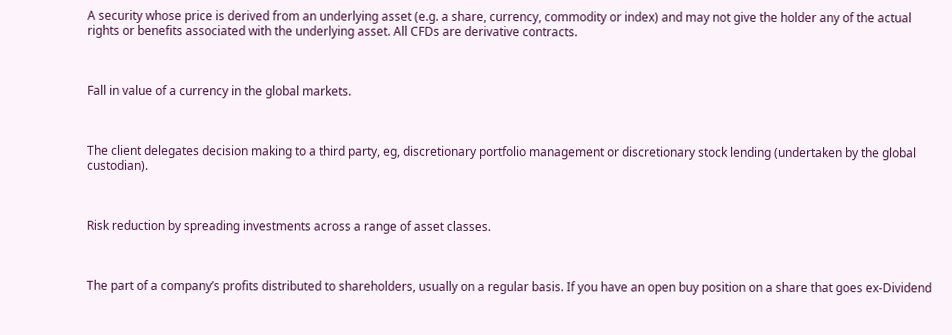A security whose price is derived from an underlying asset (e.g. a share, currency, commodity or index) and may not give the holder any of the actual rights or benefits associated with the underlying asset. All CFDs are derivative contracts.



Fall in value of a currency in the global markets.



The client delegates decision making to a third party, eg, discretionary portfolio management or discretionary stock lending (undertaken by the global custodian).



Risk reduction by spreading investments across a range of asset classes.



The part of a company’s profits distributed to shareholders, usually on a regular basis. If you have an open buy position on a share that goes ex-Dividend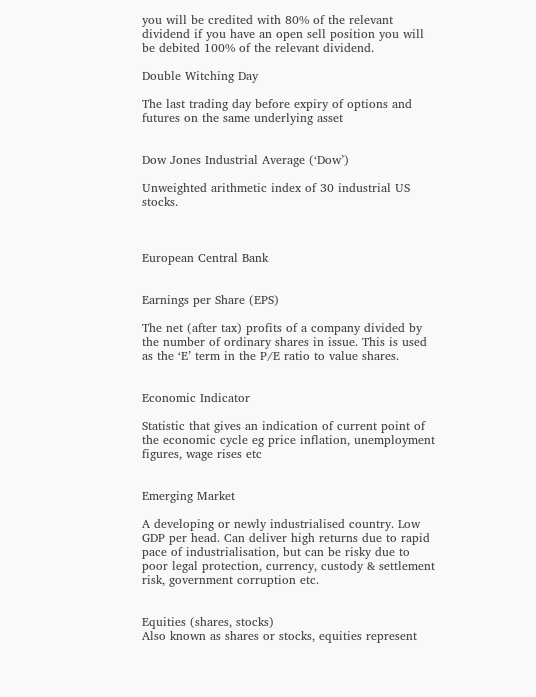you will be credited with 80% of the relevant dividend if you have an open sell position you will be debited 100% of the relevant dividend.

Double Witching Day

The last trading day before expiry of options and futures on the same underlying asset


Dow Jones Industrial Average (‘Dow’)

Unweighted arithmetic index of 30 industrial US stocks.



European Central Bank


Earnings per Share (EPS)

The net (after tax) profits of a company divided by the number of ordinary shares in issue. This is used as the ‘E’ term in the P/E ratio to value shares.


Economic Indicator

Statistic that gives an indication of current point of the economic cycle eg price inflation, unemployment figures, wage rises etc


Emerging Market

A developing or newly industrialised country. Low GDP per head. Can deliver high returns due to rapid pace of industrialisation, but can be risky due to poor legal protection, currency, custody & settlement risk, government corruption etc.


Equities (shares, stocks)
Also known as shares or stocks, equities represent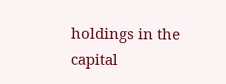holdings in the capital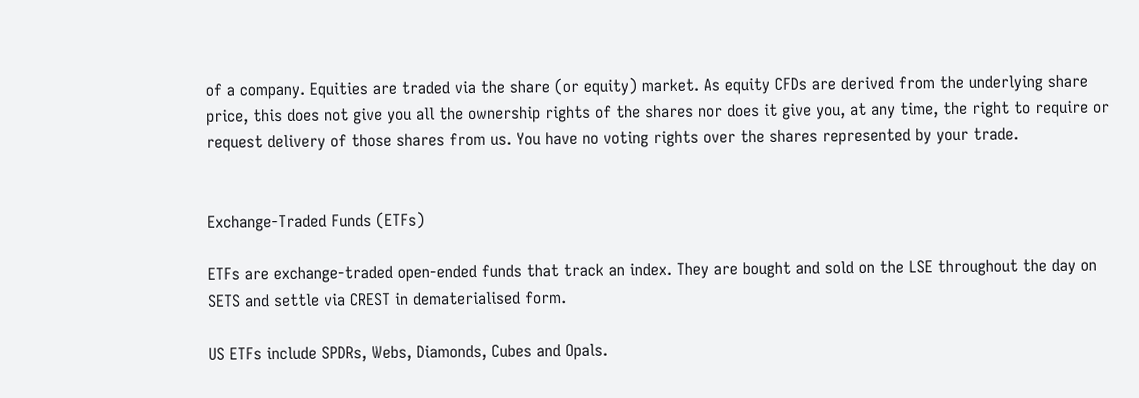of a company. Equities are traded via the share (or equity) market. As equity CFDs are derived from the underlying share price, this does not give you all the ownership rights of the shares nor does it give you, at any time, the right to require or request delivery of those shares from us. You have no voting rights over the shares represented by your trade.


Exchange-Traded Funds (ETFs)

ETFs are exchange-traded open-ended funds that track an index. They are bought and sold on the LSE throughout the day on SETS and settle via CREST in dematerialised form.

US ETFs include SPDRs, Webs, Diamonds, Cubes and Opals.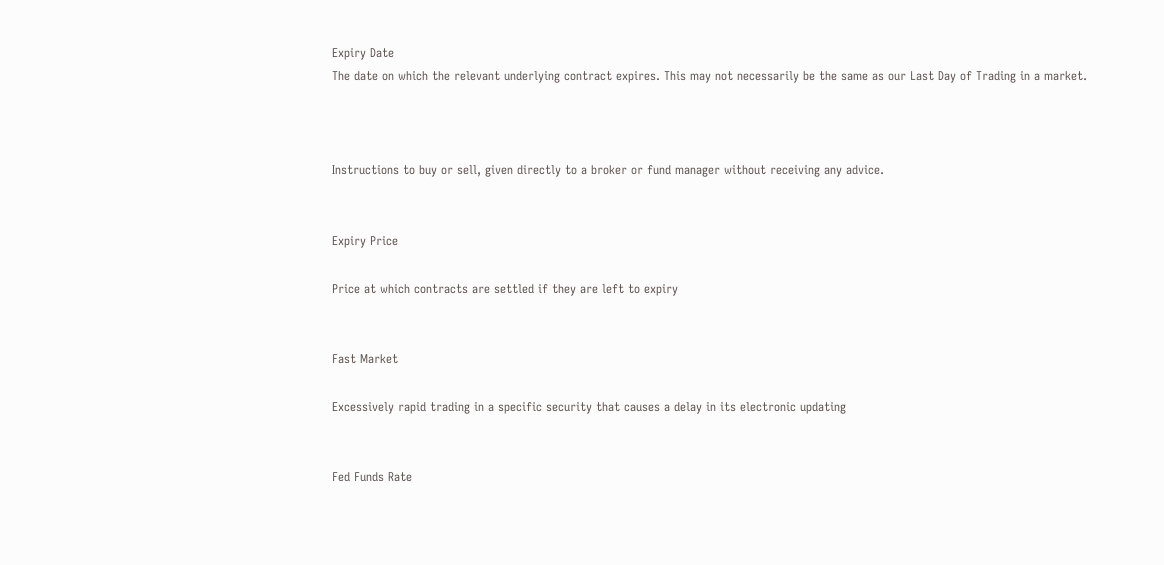Expiry Date
The date on which the relevant underlying contract expires. This may not necessarily be the same as our Last Day of Trading in a market.



Instructions to buy or sell, given directly to a broker or fund manager without receiving any advice.


Expiry Price

Price at which contracts are settled if they are left to expiry


Fast Market

Excessively rapid trading in a specific security that causes a delay in its electronic updating


Fed Funds Rate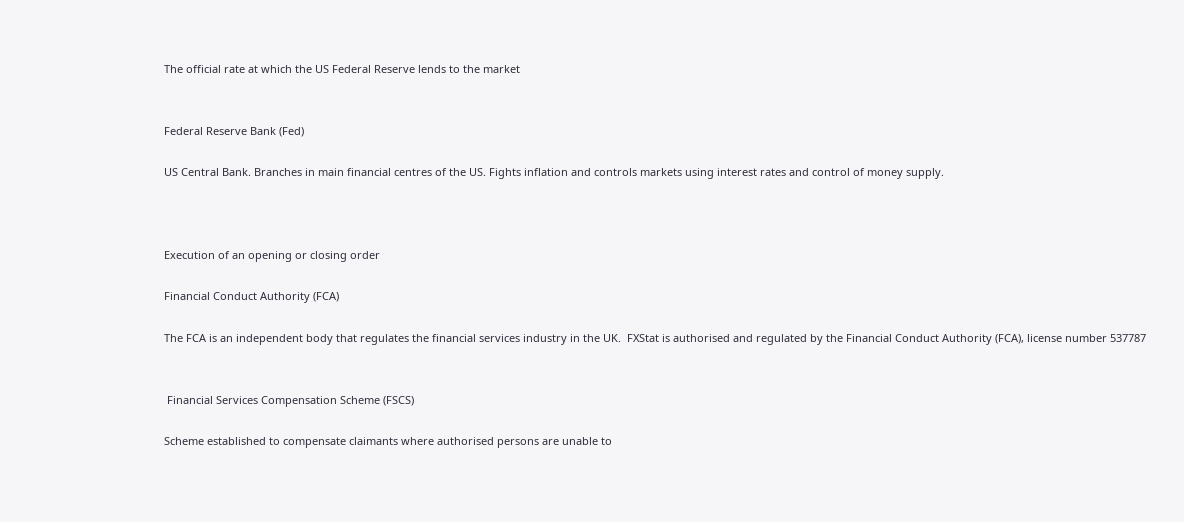The official rate at which the US Federal Reserve lends to the market


Federal Reserve Bank (Fed)

US Central Bank. Branches in main financial centres of the US. Fights inflation and controls markets using interest rates and control of money supply.



Execution of an opening or closing order

Financial Conduct Authority (FCA)

The FCA is an independent body that regulates the financial services industry in the UK.  FXStat is authorised and regulated by the Financial Conduct Authority (FCA), license number 537787


 Financial Services Compensation Scheme (FSCS)

Scheme established to compensate claimants where authorised persons are unable to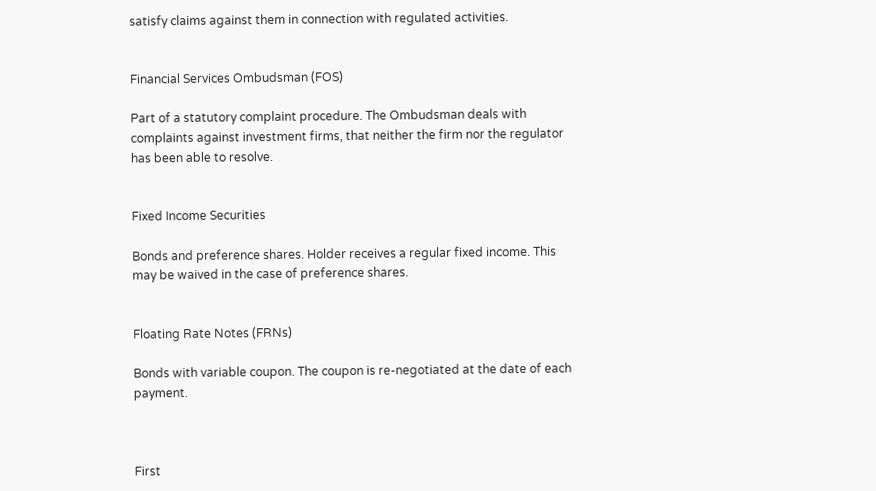satisfy claims against them in connection with regulated activities.


Financial Services Ombudsman (FOS)

Part of a statutory complaint procedure. The Ombudsman deals with complaints against investment firms, that neither the firm nor the regulator has been able to resolve.


Fixed Income Securities

Bonds and preference shares. Holder receives a regular fixed income. This may be waived in the case of preference shares.


Floating Rate Notes (FRNs)

Bonds with variable coupon. The coupon is re-negotiated at the date of each payment.



First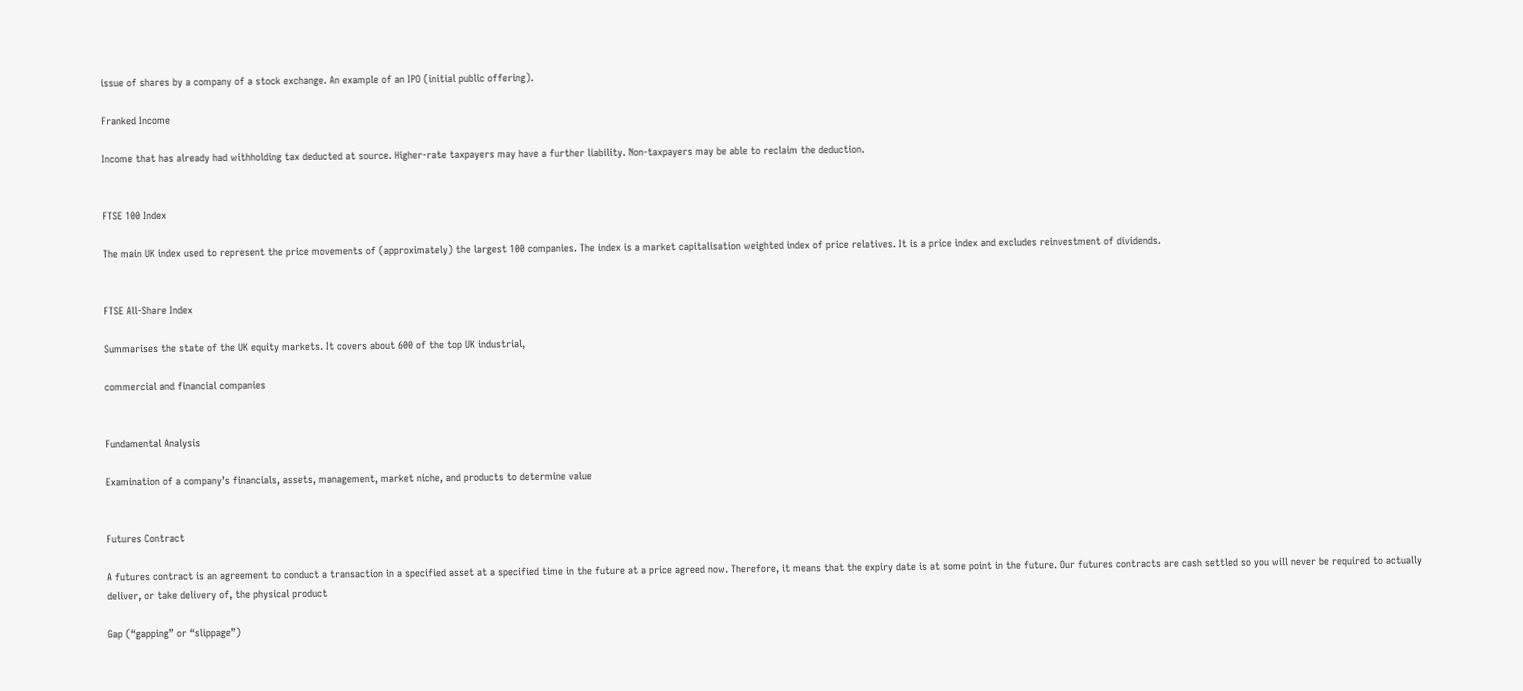issue of shares by a company of a stock exchange. An example of an IPO (initial public offering).

Franked Income

Income that has already had withholding tax deducted at source. Higher-rate taxpayers may have a further liability. Non-taxpayers may be able to reclaim the deduction.


FTSE 100 Index

The main UK index used to represent the price movements of (approximately) the largest 100 companies. The index is a market capitalisation weighted index of price relatives. It is a price index and excludes reinvestment of dividends.


FTSE All-Share Index

Summarises the state of the UK equity markets. It covers about 600 of the top UK industrial,

commercial and financial companies


Fundamental Analysis

Examination of a company’s financials, assets, management, market niche, and products to determine value


Futures Contract

A futures contract is an agreement to conduct a transaction in a specified asset at a specified time in the future at a price agreed now. Therefore, it means that the expiry date is at some point in the future. Our futures contracts are cash settled so you will never be required to actually deliver, or take delivery of, the physical product

Gap (“gapping” or “slippage”)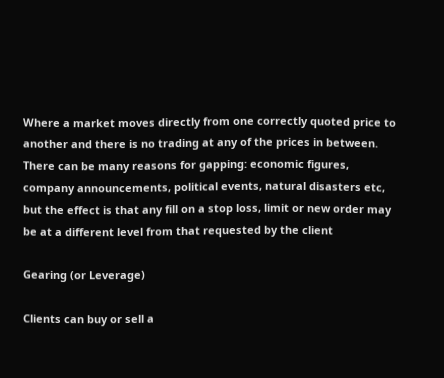Where a market moves directly from one correctly quoted price to another and there is no trading at any of the prices in between. There can be many reasons for gapping: economic figures, company announcements, political events, natural disasters etc, but the effect is that any fill on a stop loss, limit or new order may be at a different level from that requested by the client

Gearing (or Leverage)

Clients can buy or sell a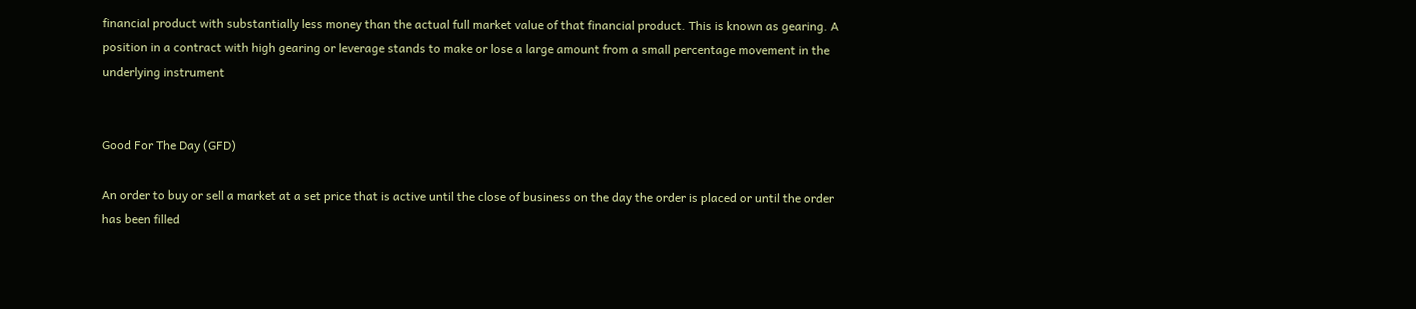financial product with substantially less money than the actual full market value of that financial product. This is known as gearing. A position in a contract with high gearing or leverage stands to make or lose a large amount from a small percentage movement in the underlying instrument


Good For The Day (GFD)

An order to buy or sell a market at a set price that is active until the close of business on the day the order is placed or until the order has been filled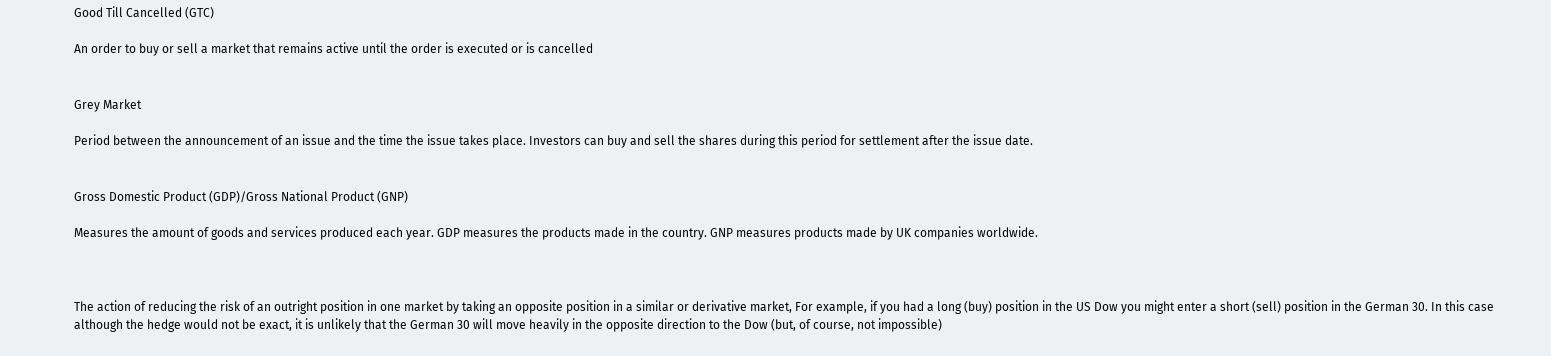Good Till Cancelled (GTC)

An order to buy or sell a market that remains active until the order is executed or is cancelled


Grey Market

Period between the announcement of an issue and the time the issue takes place. Investors can buy and sell the shares during this period for settlement after the issue date.


Gross Domestic Product (GDP)/Gross National Product (GNP)

Measures the amount of goods and services produced each year. GDP measures the products made in the country. GNP measures products made by UK companies worldwide.



The action of reducing the risk of an outright position in one market by taking an opposite position in a similar or derivative market, For example, if you had a long (buy) position in the US Dow you might enter a short (sell) position in the German 30. In this case although the hedge would not be exact, it is unlikely that the German 30 will move heavily in the opposite direction to the Dow (but, of course, not impossible)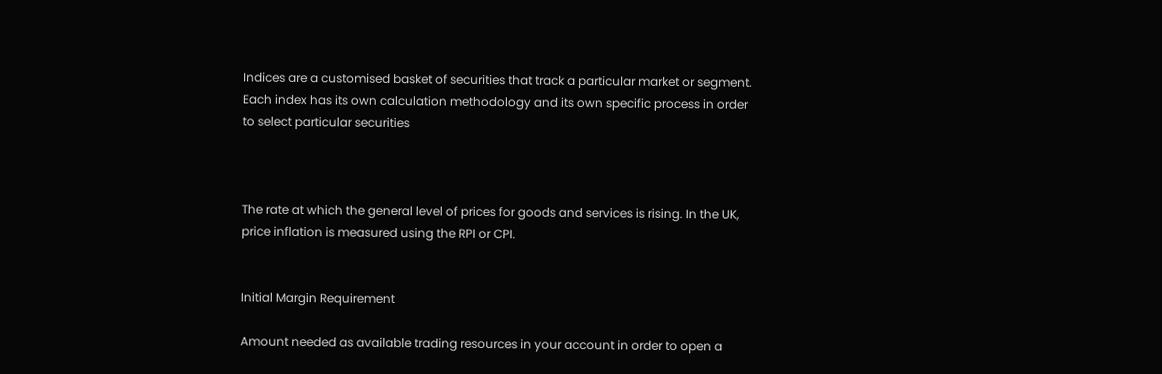Indices are a customised basket of securities that track a particular market or segment. Each index has its own calculation methodology and its own specific process in order to select particular securities



The rate at which the general level of prices for goods and services is rising. In the UK, price inflation is measured using the RPI or CPI.


Initial Margin Requirement

Amount needed as available trading resources in your account in order to open a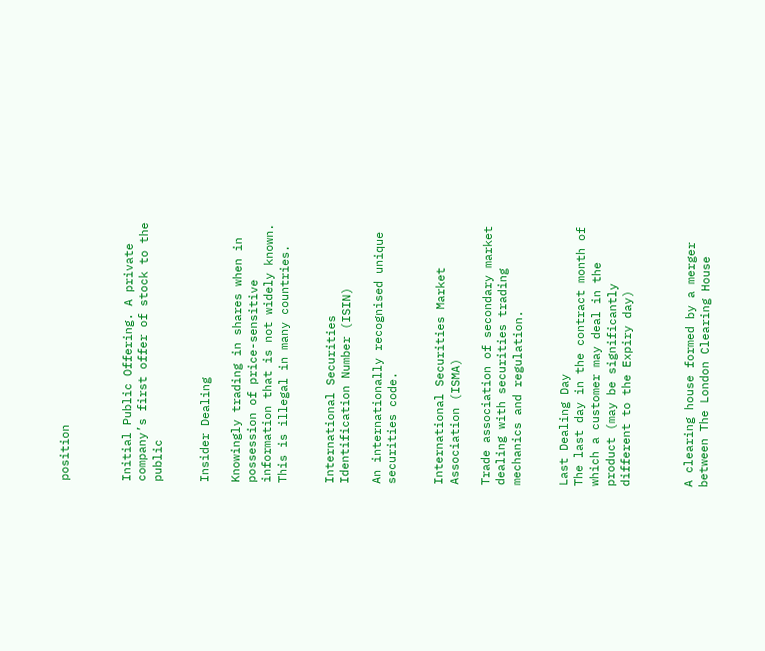position



Initial Public Offering. A private company’s first offer of stock to the public


Insider Dealing

Knowingly trading in shares when in possession of price-sensitive information that is not widely known. This is illegal in many countries.


International Securities Identification Number (ISIN)

An internationally recognised unique securities code.


International Securities Market Association (ISMA)

Trade association of secondary market dealing with securities trading mechanics and regulation.


Last Dealing Day
The last day in the contract month of which a customer may deal in the product (may be significantly different to the Expiry day)



A clearing house formed by a merger between The London Clearing House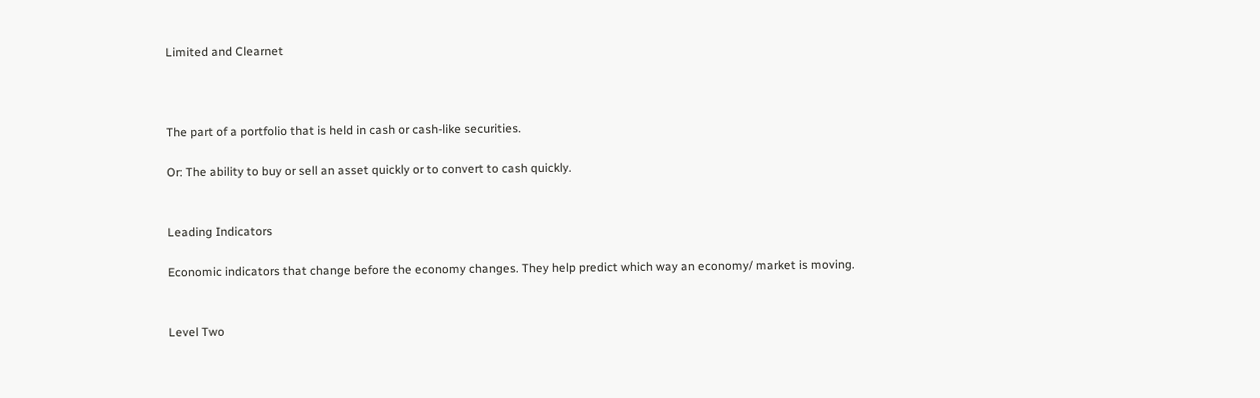Limited and Clearnet



The part of a portfolio that is held in cash or cash-like securities.

Or: The ability to buy or sell an asset quickly or to convert to cash quickly.


Leading Indicators

Economic indicators that change before the economy changes. They help predict which way an economy/ market is moving.


Level Two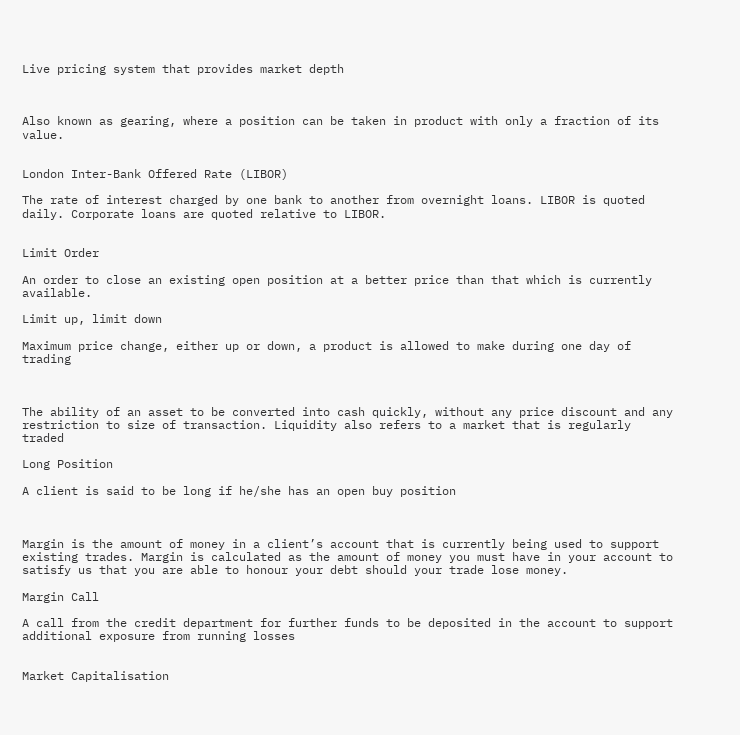Live pricing system that provides market depth



Also known as gearing, where a position can be taken in product with only a fraction of its value.


London Inter-Bank Offered Rate (LIBOR)

The rate of interest charged by one bank to another from overnight loans. LIBOR is quoted daily. Corporate loans are quoted relative to LIBOR.


Limit Order

An order to close an existing open position at a better price than that which is currently available.

Limit up, limit down

Maximum price change, either up or down, a product is allowed to make during one day of trading



The ability of an asset to be converted into cash quickly, without any price discount and any restriction to size of transaction. Liquidity also refers to a market that is regularly traded

Long Position

A client is said to be long if he/she has an open buy position



Margin is the amount of money in a client’s account that is currently being used to support existing trades. Margin is calculated as the amount of money you must have in your account to satisfy us that you are able to honour your debt should your trade lose money.

Margin Call

A call from the credit department for further funds to be deposited in the account to support additional exposure from running losses


Market Capitalisation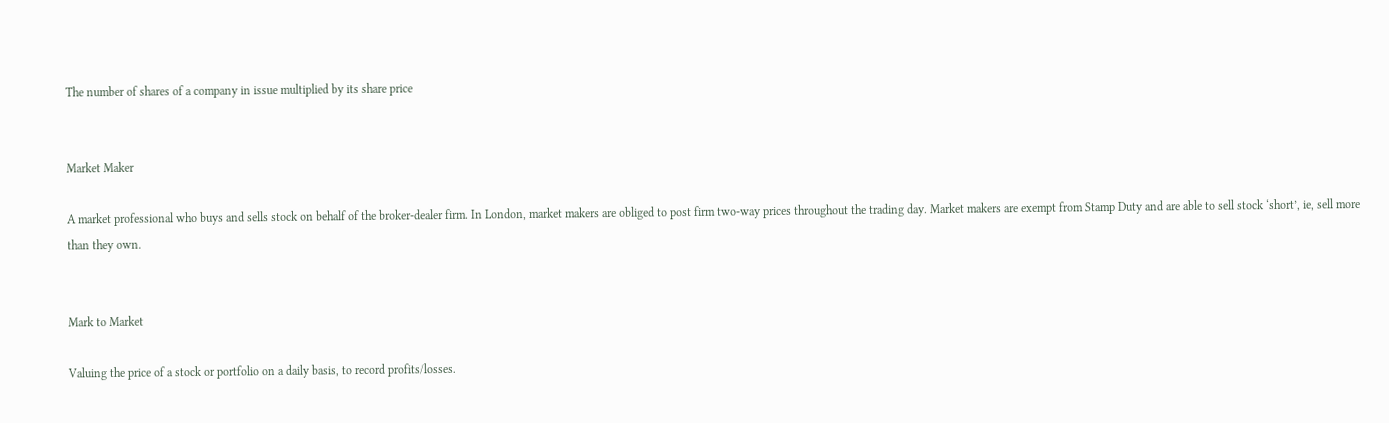The number of shares of a company in issue multiplied by its share price


Market Maker

A market professional who buys and sells stock on behalf of the broker-dealer firm. In London, market makers are obliged to post firm two-way prices throughout the trading day. Market makers are exempt from Stamp Duty and are able to sell stock ‘short’, ie, sell more than they own.


Mark to Market

Valuing the price of a stock or portfolio on a daily basis, to record profits/losses.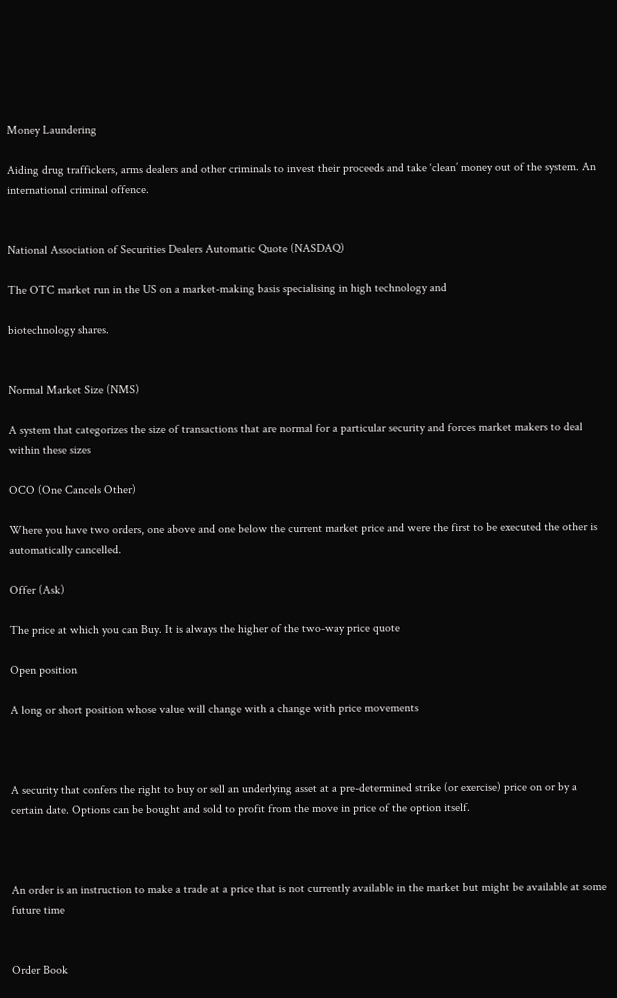Money Laundering

Aiding drug traffickers, arms dealers and other criminals to invest their proceeds and take ‘clean’ money out of the system. An international criminal offence.


National Association of Securities Dealers Automatic Quote (NASDAQ)

The OTC market run in the US on a market-making basis specialising in high technology and

biotechnology shares.


Normal Market Size (NMS)

A system that categorizes the size of transactions that are normal for a particular security and forces market makers to deal within these sizes

OCO (One Cancels Other)

Where you have two orders, one above and one below the current market price and were the first to be executed the other is automatically cancelled.

Offer (Ask)

The price at which you can Buy. It is always the higher of the two-way price quote

Open position

A long or short position whose value will change with a change with price movements



A security that confers the right to buy or sell an underlying asset at a pre-determined strike (or exercise) price on or by a certain date. Options can be bought and sold to profit from the move in price of the option itself.



An order is an instruction to make a trade at a price that is not currently available in the market but might be available at some future time


Order Book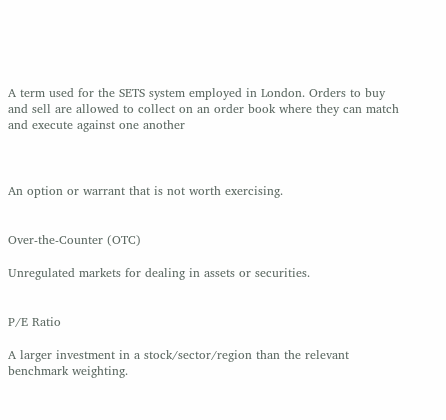A term used for the SETS system employed in London. Orders to buy and sell are allowed to collect on an order book where they can match and execute against one another



An option or warrant that is not worth exercising.


Over-the-Counter (OTC)

Unregulated markets for dealing in assets or securities.


P/E Ratio

A larger investment in a stock/sector/region than the relevant benchmark weighting.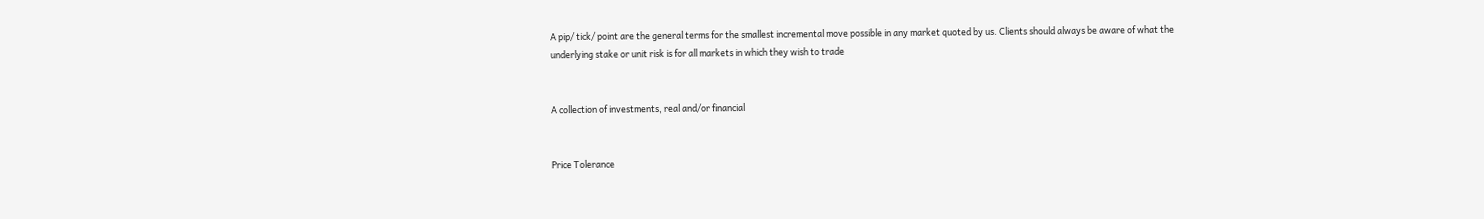A pip/ tick/ point are the general terms for the smallest incremental move possible in any market quoted by us. Clients should always be aware of what the underlying stake or unit risk is for all markets in which they wish to trade


A collection of investments, real and/or financial


Price Tolerance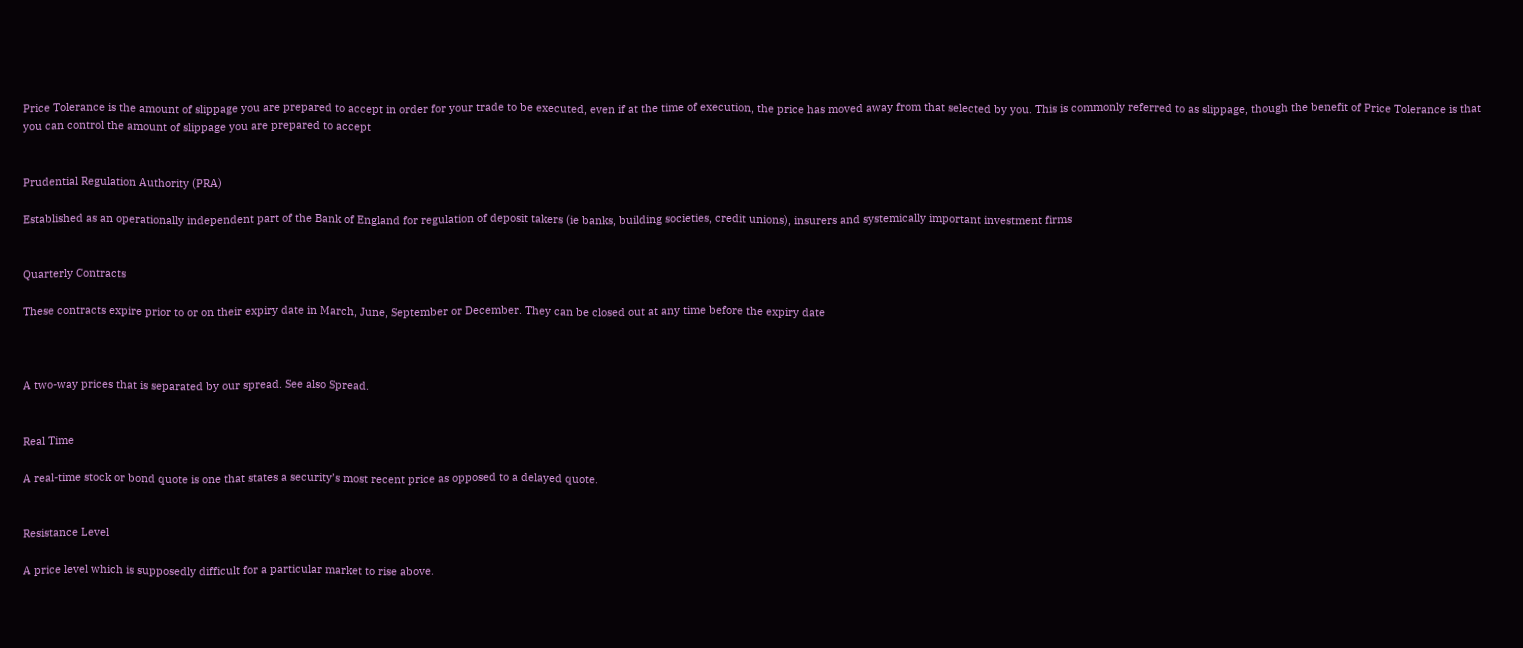Price Tolerance is the amount of slippage you are prepared to accept in order for your trade to be executed, even if at the time of execution, the price has moved away from that selected by you. This is commonly referred to as slippage, though the benefit of Price Tolerance is that you can control the amount of slippage you are prepared to accept


Prudential Regulation Authority (PRA)

Established as an operationally independent part of the Bank of England for regulation of deposit takers (ie banks, building societies, credit unions), insurers and systemically important investment firms


Quarterly Contracts

These contracts expire prior to or on their expiry date in March, June, September or December. They can be closed out at any time before the expiry date



A two-way prices that is separated by our spread. See also Spread.


Real Time

A real-time stock or bond quote is one that states a security’s most recent price as opposed to a delayed quote.


Resistance Level

A price level which is supposedly difficult for a particular market to rise above.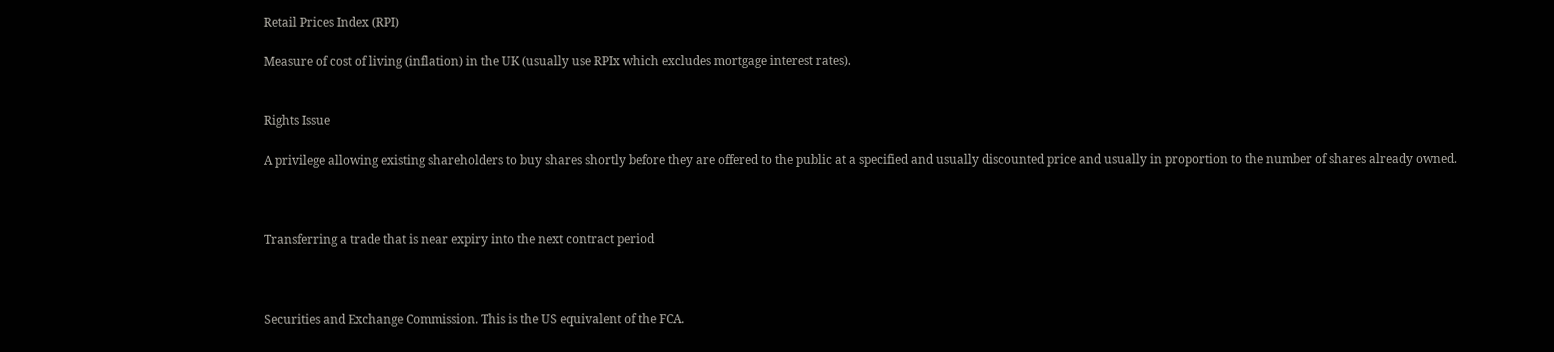Retail Prices Index (RPI)

Measure of cost of living (inflation) in the UK (usually use RPIx which excludes mortgage interest rates).


Rights Issue

A privilege allowing existing shareholders to buy shares shortly before they are offered to the public at a specified and usually discounted price and usually in proportion to the number of shares already owned.



Transferring a trade that is near expiry into the next contract period



Securities and Exchange Commission. This is the US equivalent of the FCA.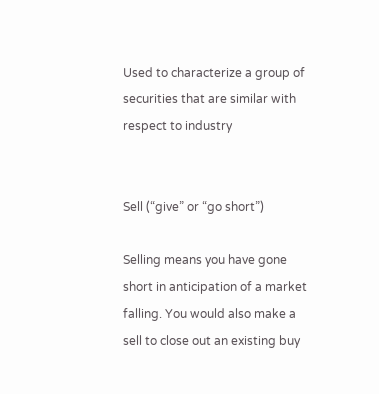Used to characterize a group of securities that are similar with respect to industry


Sell (“give” or “go short”)

Selling means you have gone short in anticipation of a market falling. You would also make a sell to close out an existing buy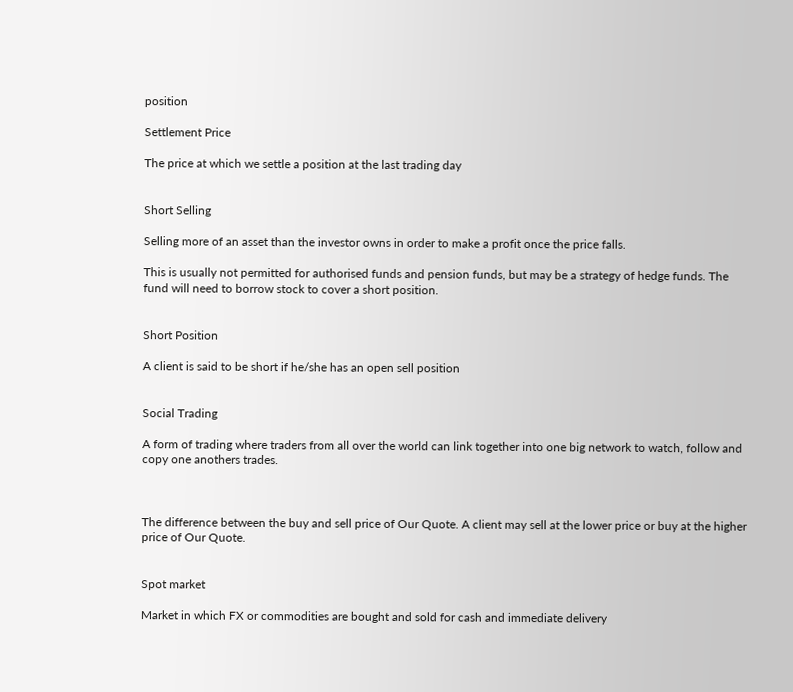position

Settlement Price

The price at which we settle a position at the last trading day


Short Selling

Selling more of an asset than the investor owns in order to make a profit once the price falls.

This is usually not permitted for authorised funds and pension funds, but may be a strategy of hedge funds. The fund will need to borrow stock to cover a short position.


Short Position

A client is said to be short if he/she has an open sell position


Social Trading

A form of trading where traders from all over the world can link together into one big network to watch, follow and copy one anothers trades.



The difference between the buy and sell price of Our Quote. A client may sell at the lower price or buy at the higher price of Our Quote.


Spot market

Market in which FX or commodities are bought and sold for cash and immediate delivery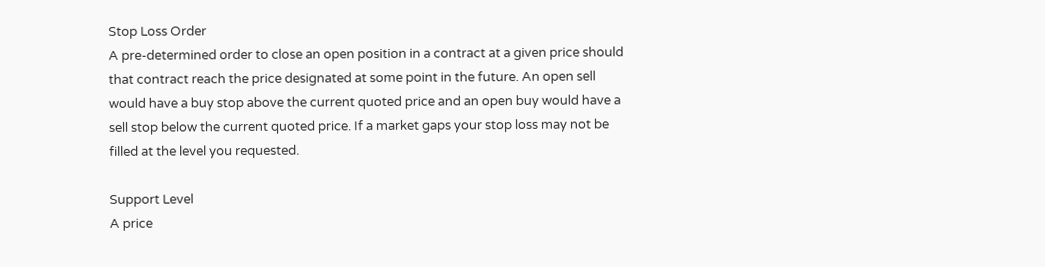Stop Loss Order
A pre-determined order to close an open position in a contract at a given price should that contract reach the price designated at some point in the future. An open sell would have a buy stop above the current quoted price and an open buy would have a sell stop below the current quoted price. If a market gaps your stop loss may not be filled at the level you requested.

Support Level
A price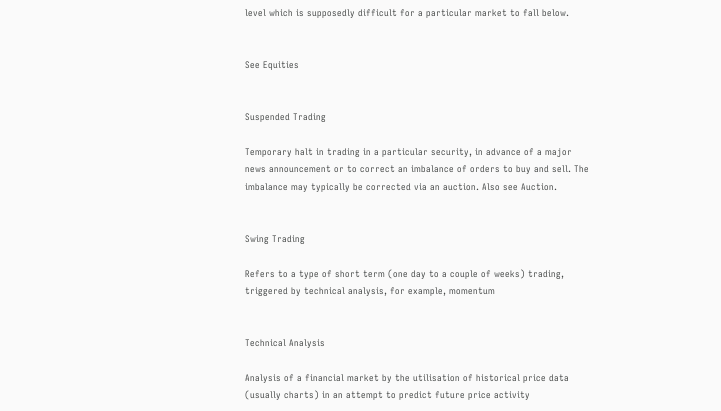level which is supposedly difficult for a particular market to fall below.


See Equities


Suspended Trading

Temporary halt in trading in a particular security, in advance of a major news announcement or to correct an imbalance of orders to buy and sell. The imbalance may typically be corrected via an auction. Also see Auction.


Swing Trading

Refers to a type of short term (one day to a couple of weeks) trading, triggered by technical analysis, for example, momentum


Technical Analysis

Analysis of a financial market by the utilisation of historical price data (usually charts) in an attempt to predict future price activity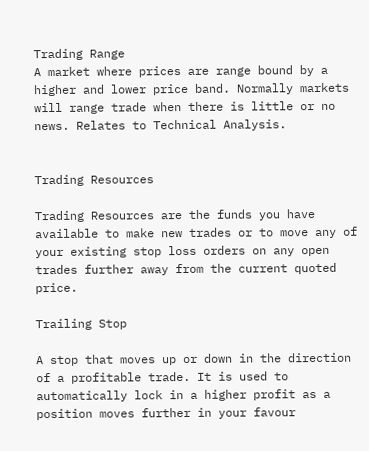Trading Range
A market where prices are range bound by a higher and lower price band. Normally markets will range trade when there is little or no news. Relates to Technical Analysis.


Trading Resources

Trading Resources are the funds you have available to make new trades or to move any of your existing stop loss orders on any open trades further away from the current quoted price.

Trailing Stop

A stop that moves up or down in the direction of a profitable trade. It is used to automatically lock in a higher profit as a position moves further in your favour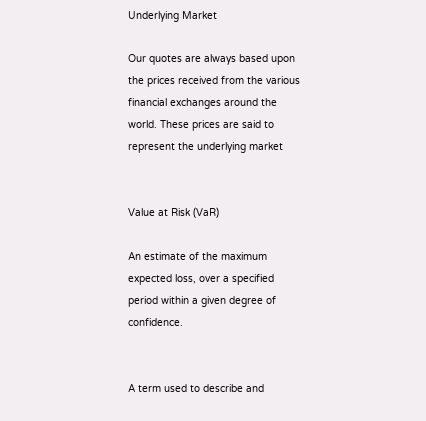Underlying Market

Our quotes are always based upon the prices received from the various financial exchanges around the world. These prices are said to represent the underlying market


Value at Risk (VaR)

An estimate of the maximum expected loss, over a specified period within a given degree of confidence.


A term used to describe and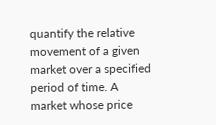quantify the relative movement of a given market over a specified period of time. A market whose price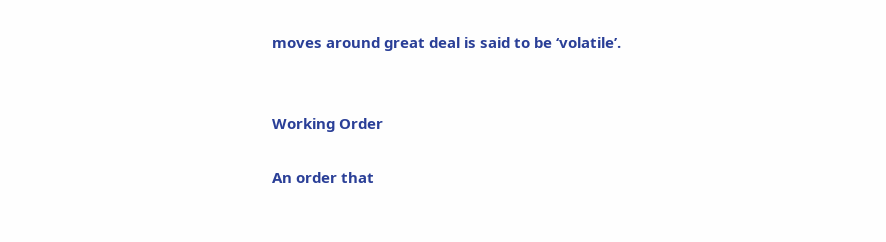moves around great deal is said to be ‘volatile’.


Working Order

An order that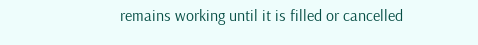remains working until it is filled or cancelled